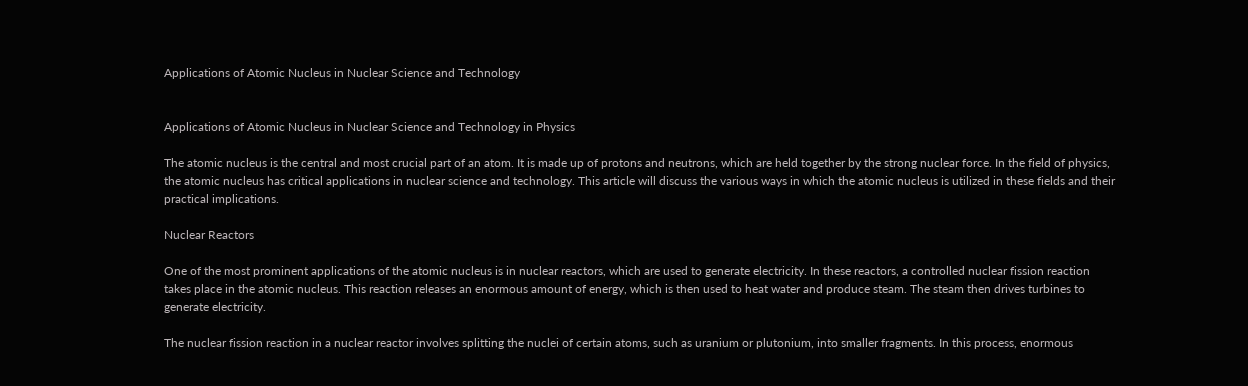Applications of Atomic Nucleus in Nuclear Science and Technology


Applications of Atomic Nucleus in Nuclear Science and Technology in Physics

The atomic nucleus is the central and most crucial part of an atom. It is made up of protons and neutrons, which are held together by the strong nuclear force. In the field of physics, the atomic nucleus has critical applications in nuclear science and technology. This article will discuss the various ways in which the atomic nucleus is utilized in these fields and their practical implications.

Nuclear Reactors

One of the most prominent applications of the atomic nucleus is in nuclear reactors, which are used to generate electricity. In these reactors, a controlled nuclear fission reaction takes place in the atomic nucleus. This reaction releases an enormous amount of energy, which is then used to heat water and produce steam. The steam then drives turbines to generate electricity.

The nuclear fission reaction in a nuclear reactor involves splitting the nuclei of certain atoms, such as uranium or plutonium, into smaller fragments. In this process, enormous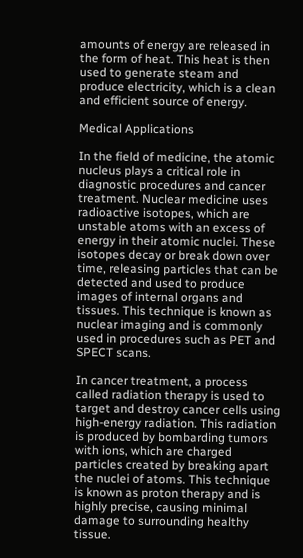amounts of energy are released in the form of heat. This heat is then used to generate steam and produce electricity, which is a clean and efficient source of energy.

Medical Applications

In the field of medicine, the atomic nucleus plays a critical role in diagnostic procedures and cancer treatment. Nuclear medicine uses radioactive isotopes, which are unstable atoms with an excess of energy in their atomic nuclei. These isotopes decay or break down over time, releasing particles that can be detected and used to produce images of internal organs and tissues. This technique is known as nuclear imaging and is commonly used in procedures such as PET and SPECT scans.

In cancer treatment, a process called radiation therapy is used to target and destroy cancer cells using high-energy radiation. This radiation is produced by bombarding tumors with ions, which are charged particles created by breaking apart the nuclei of atoms. This technique is known as proton therapy and is highly precise, causing minimal damage to surrounding healthy tissue.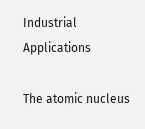Industrial Applications

The atomic nucleus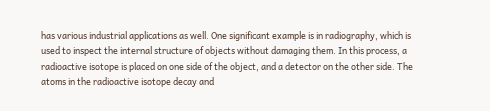has various industrial applications as well. One significant example is in radiography, which is used to inspect the internal structure of objects without damaging them. In this process, a radioactive isotope is placed on one side of the object, and a detector on the other side. The atoms in the radioactive isotope decay and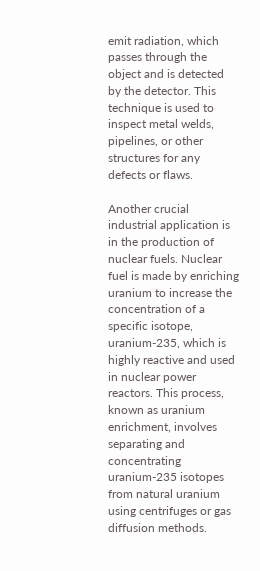emit radiation, which passes through the object and is detected by the detector. This technique is used to inspect metal welds, pipelines, or other structures for any defects or flaws.

Another crucial industrial application is in the production of nuclear fuels. Nuclear fuel is made by enriching uranium to increase the concentration of a specific isotope, uranium-235, which is highly reactive and used in nuclear power reactors. This process, known as uranium enrichment, involves separating and concentrating uranium-235 isotopes from natural uranium using centrifuges or gas diffusion methods.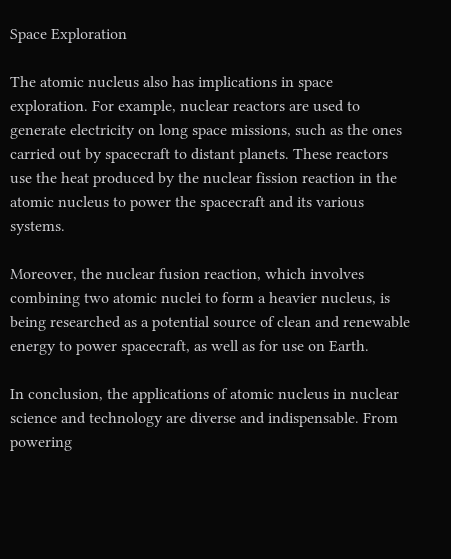Space Exploration

The atomic nucleus also has implications in space exploration. For example, nuclear reactors are used to generate electricity on long space missions, such as the ones carried out by spacecraft to distant planets. These reactors use the heat produced by the nuclear fission reaction in the atomic nucleus to power the spacecraft and its various systems.

Moreover, the nuclear fusion reaction, which involves combining two atomic nuclei to form a heavier nucleus, is being researched as a potential source of clean and renewable energy to power spacecraft, as well as for use on Earth.

In conclusion, the applications of atomic nucleus in nuclear science and technology are diverse and indispensable. From powering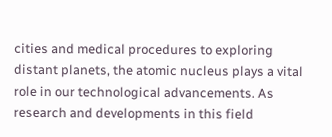cities and medical procedures to exploring distant planets, the atomic nucleus plays a vital role in our technological advancements. As research and developments in this field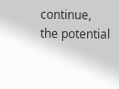continue, the potential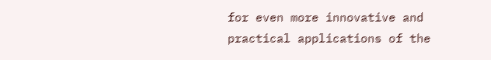for even more innovative and practical applications of the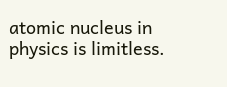atomic nucleus in physics is limitless.